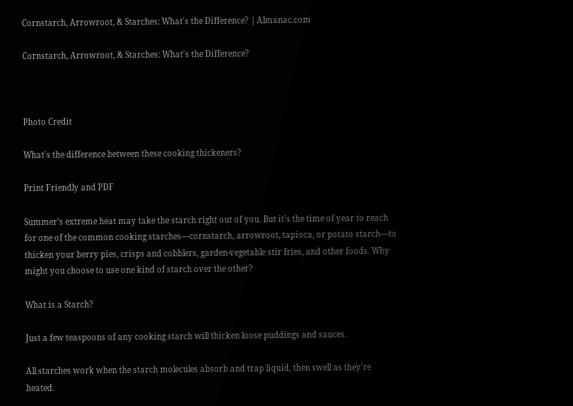Cornstarch, Arrowroot, & Starches: What's the Difference? | Almanac.com

Cornstarch, Arrowroot, & Starches: What's the Difference?



Photo Credit

What's the difference between these cooking thickeners?

Print Friendly and PDF

Summer’s extreme heat may take the starch right out of you. But it’s the time of year to reach for one of the common cooking starches—cornstarch, arrowroot, tapioca, or potato starch—to thicken your berry pies, crisps and cobblers, garden-vegetable stir fries, and other foods. Why might you choose to use one kind of starch over the other?

What is a Starch?

Just a few teaspoons of any cooking starch will thicken loose puddings and sauces.

All starches work when the starch molecules absorb and trap liquid, then swell as they’re heated.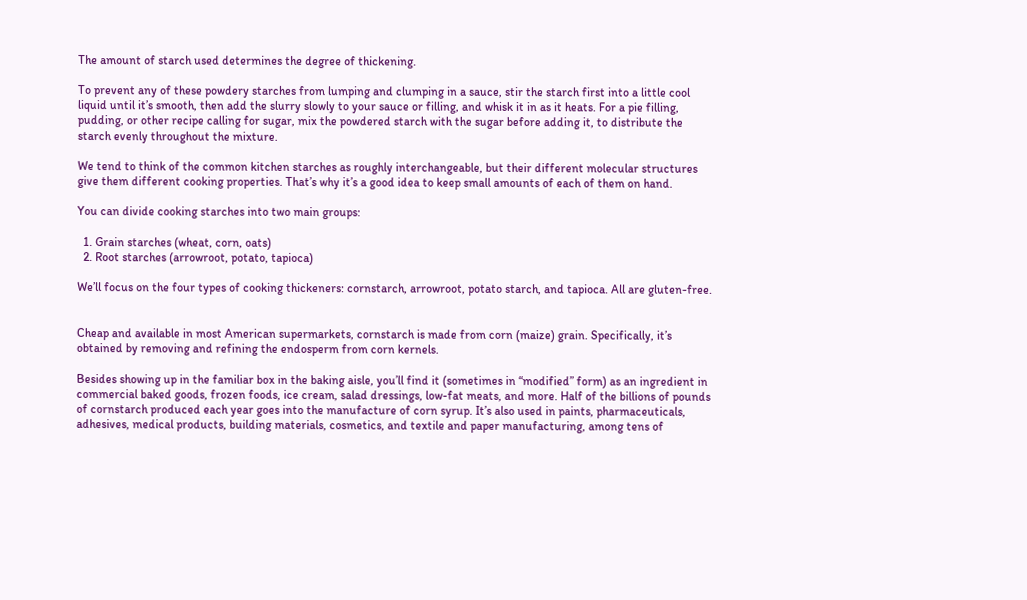The amount of starch used determines the degree of thickening.

To prevent any of these powdery starches from lumping and clumping in a sauce, stir the starch first into a little cool liquid until it’s smooth, then add the slurry slowly to your sauce or filling, and whisk it in as it heats. For a pie filling, pudding, or other recipe calling for sugar, mix the powdered starch with the sugar before adding it, to distribute the starch evenly throughout the mixture.

We tend to think of the common kitchen starches as roughly interchangeable, but their different molecular structures give them different cooking properties. That’s why it’s a good idea to keep small amounts of each of them on hand.

You can divide cooking starches into two main groups:

  1. Grain starches (wheat, corn, oats)
  2. Root starches (arrowroot, potato, tapioca)

We’ll focus on the four types of cooking thickeners: cornstarch, arrowroot, potato starch, and tapioca. All are gluten-free.


Cheap and available in most American supermarkets, cornstarch is made from corn (maize) grain. Specifically, it’s obtained by removing and refining the endosperm from corn kernels.

Besides showing up in the familiar box in the baking aisle, you’ll find it (sometimes in “modified” form) as an ingredient in commercial baked goods, frozen foods, ice cream, salad dressings, low-fat meats, and more. Half of the billions of pounds of cornstarch produced each year goes into the manufacture of corn syrup. It’s also used in paints, pharmaceuticals, adhesives, medical products, building materials, cosmetics, and textile and paper manufacturing, among tens of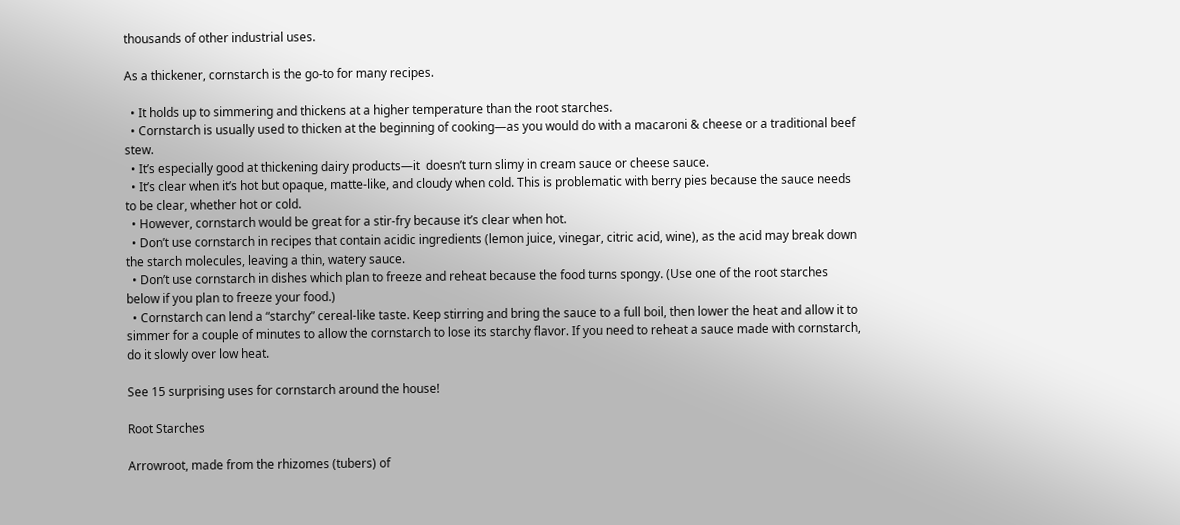thousands of other industrial uses.

As a thickener, cornstarch is the go-to for many recipes.

  • It holds up to simmering and thickens at a higher temperature than the root starches.
  • Cornstarch is usually used to thicken at the beginning of cooking—as you would do with a macaroni & cheese or a traditional beef stew.
  • It’s especially good at thickening dairy products—it  doesn’t turn slimy in cream sauce or cheese sauce.
  • It’s clear when it’s hot but opaque, matte-like, and cloudy when cold. This is problematic with berry pies because the sauce needs to be clear, whether hot or cold.
  • However, cornstarch would be great for a stir-fry because it’s clear when hot.
  • Don’t use cornstarch in recipes that contain acidic ingredients (lemon juice, vinegar, citric acid, wine), as the acid may break down the starch molecules, leaving a thin, watery sauce.
  • Don’t use cornstarch in dishes which plan to freeze and reheat because the food turns spongy. (Use one of the root starches below if you plan to freeze your food.)
  • Cornstarch can lend a “starchy” cereal-like taste. Keep stirring and bring the sauce to a full boil, then lower the heat and allow it to simmer for a couple of minutes to allow the cornstarch to lose its starchy flavor. If you need to reheat a sauce made with cornstarch, do it slowly over low heat.

See 15 surprising uses for cornstarch around the house!

Root Starches

Arrowroot, made from the rhizomes (tubers) of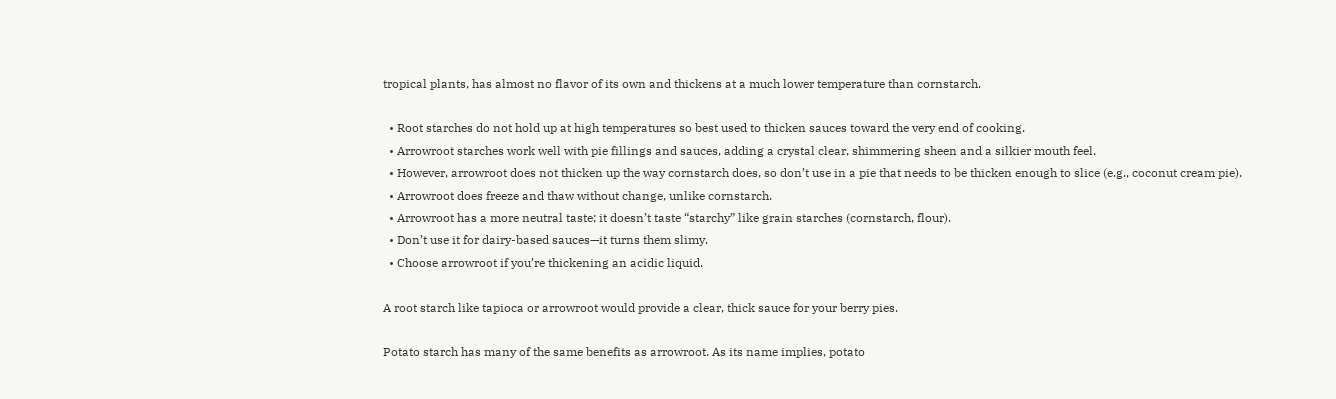tropical plants, has almost no flavor of its own and thickens at a much lower temperature than cornstarch.

  • Root starches do not hold up at high temperatures so best used to thicken sauces toward the very end of cooking.
  • Arrowroot starches work well with pie fillings and sauces, adding a crystal clear, shimmering sheen and a silkier mouth feel.
  • However, arrowroot does not thicken up the way cornstarch does, so don’t use in a pie that needs to be thicken enough to slice (e.g., coconut cream pie).
  • Arrowroot does freeze and thaw without change, unlike cornstarch.
  • Arrowroot has a more neutral taste; it doesn’t taste “starchy” like grain starches (cornstarch, flour).
  • Don’t use it for dairy-based sauces—it turns them slimy.
  • Choose arrowroot if you’re thickening an acidic liquid.

A root starch like tapioca or arrowroot would provide a clear, thick sauce for your berry pies.

Potato starch has many of the same benefits as arrowroot. As its name implies, potato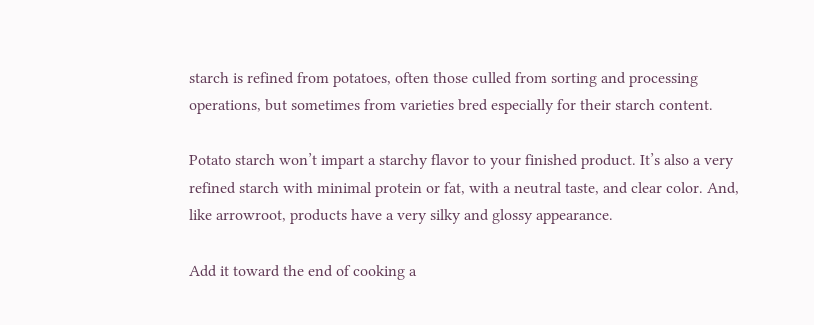starch is refined from potatoes, often those culled from sorting and processing operations, but sometimes from varieties bred especially for their starch content.

Potato starch won’t impart a starchy flavor to your finished product. It’s also a very refined starch with minimal protein or fat, with a neutral taste, and clear color. And, like arrowroot, products have a very silky and glossy appearance.

Add it toward the end of cooking a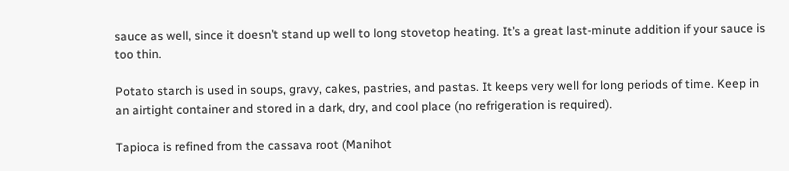sauce as well, since it doesn’t stand up well to long stovetop heating. It’s a great last-minute addition if your sauce is too thin.

Potato starch is used in soups, gravy, cakes, pastries, and pastas. It keeps very well for long periods of time. Keep in an airtight container and stored in a dark, dry, and cool place (no refrigeration is required).

Tapioca is refined from the cassava root (Manihot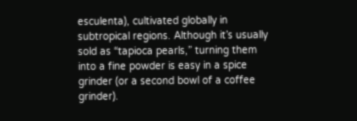esculenta), cultivated globally in subtropical regions. Although it’s usually sold as “tapioca pearls,” turning them into a fine powder is easy in a spice grinder (or a second bowl of a coffee grinder).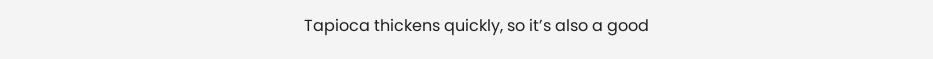Tapioca thickens quickly, so it’s also a good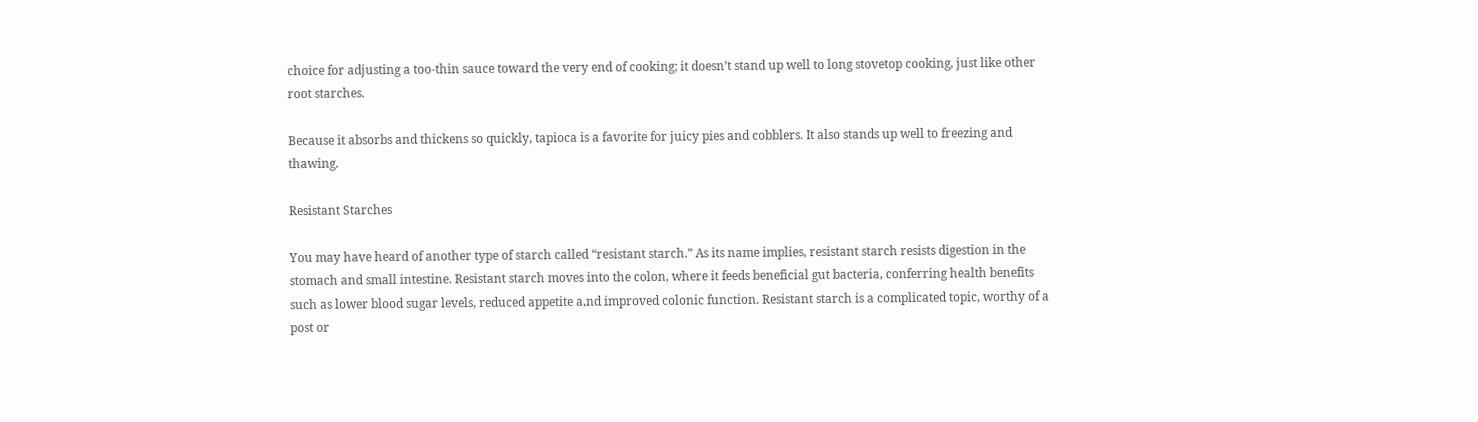choice for adjusting a too-thin sauce toward the very end of cooking; it doesn’t stand up well to long stovetop cooking, just like other root starches.

Because it absorbs and thickens so quickly, tapioca is a favorite for juicy pies and cobblers. It also stands up well to freezing and thawing.

Resistant Starches

You may have heard of another type of starch called “resistant starch.” As its name implies, resistant starch resists digestion in the stomach and small intestine. Resistant starch moves into the colon, where it feeds beneficial gut bacteria, conferring health benefits such as lower blood sugar levels, reduced appetite a,nd improved colonic function. Resistant starch is a complicated topic, worthy of a post or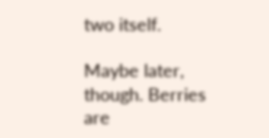two itself.

Maybe later, though. Berries are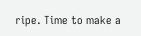ripe. Time to make a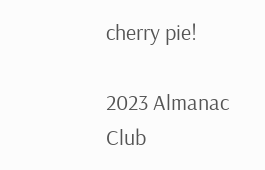cherry pie!

2023 Almanac Club